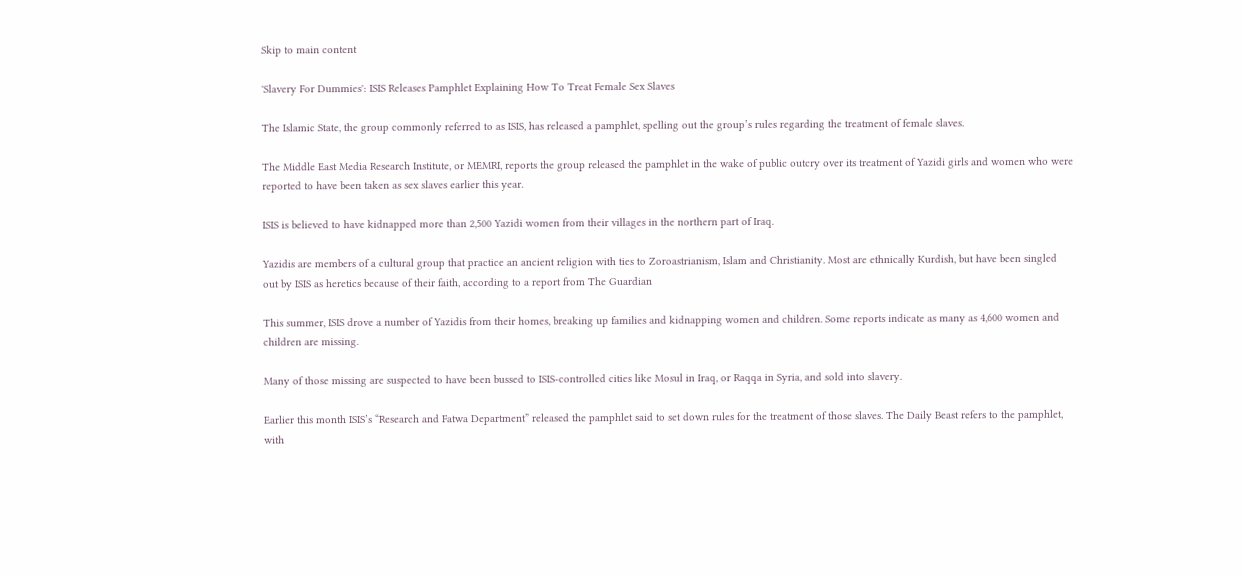Skip to main content

'Slavery For Dummies': ISIS Releases Pamphlet Explaining How To Treat Female Sex Slaves

The Islamic State, the group commonly referred to as ISIS, has released a pamphlet, spelling out the group’s rules regarding the treatment of female slaves.

The Middle East Media Research Institute, or MEMRI, reports the group released the pamphlet in the wake of public outcry over its treatment of Yazidi girls and women who were reported to have been taken as sex slaves earlier this year.

ISIS is believed to have kidnapped more than 2,500 Yazidi women from their villages in the northern part of Iraq.

Yazidis are members of a cultural group that practice an ancient religion with ties to Zoroastrianism, Islam and Christianity. Most are ethnically Kurdish, but have been singled out by ISIS as heretics because of their faith, according to a report from The Guardian

This summer, ISIS drove a number of Yazidis from their homes, breaking up families and kidnapping women and children. Some reports indicate as many as 4,600 women and children are missing.

Many of those missing are suspected to have been bussed to ISIS-controlled cities like Mosul in Iraq, or Raqqa in Syria, and sold into slavery.

Earlier this month ISIS’s “Research and Fatwa Department” released the pamphlet said to set down rules for the treatment of those slaves. The Daily Beast refers to the pamphlet, with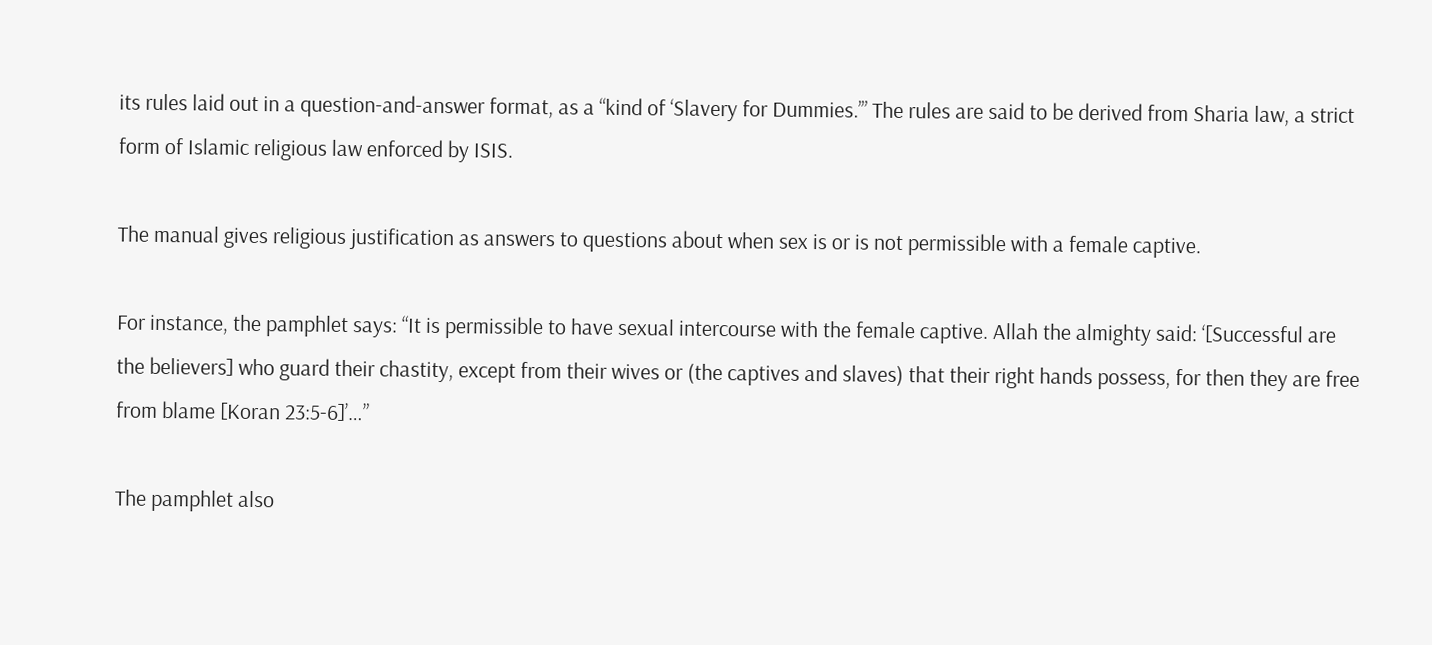its rules laid out in a question-and-answer format, as a “kind of ‘Slavery for Dummies.’” The rules are said to be derived from Sharia law, a strict form of Islamic religious law enforced by ISIS.

The manual gives religious justification as answers to questions about when sex is or is not permissible with a female captive.

For instance, the pamphlet says: “It is permissible to have sexual intercourse with the female captive. Allah the almighty said: ‘[Successful are the believers] who guard their chastity, except from their wives or (the captives and slaves) that their right hands possess, for then they are free from blame [Koran 23:5-6]’…”

The pamphlet also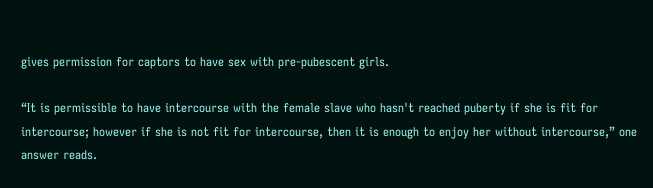gives permission for captors to have sex with pre-pubescent girls.

“It is permissible to have intercourse with the female slave who hasn't reached puberty if she is fit for intercourse; however if she is not fit for intercourse, then it is enough to enjoy her without intercourse,” one answer reads.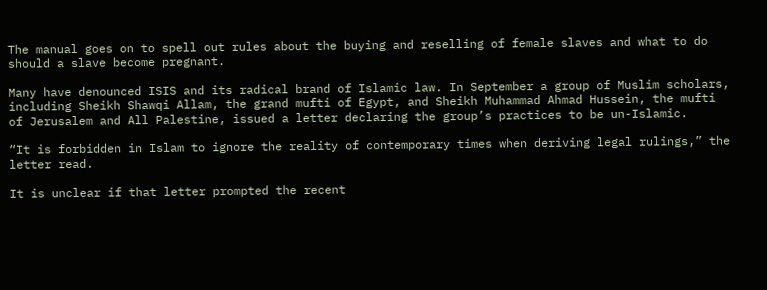The manual goes on to spell out rules about the buying and reselling of female slaves and what to do should a slave become pregnant.

Many have denounced ISIS and its radical brand of Islamic law. In September a group of Muslim scholars, including Sheikh Shawqi Allam, the grand mufti of Egypt, and Sheikh Muhammad Ahmad Hussein, the mufti of Jerusalem and All Palestine, issued a letter declaring the group’s practices to be un-Islamic.

“It is forbidden in Islam to ignore the reality of contemporary times when deriving legal rulings,” the letter read.

It is unclear if that letter prompted the recent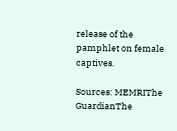release of the pamphlet on female captives.

Sources: MEMRIThe GuardianThe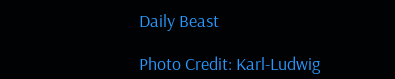Daily Beast

Photo Credit: Karl-Ludwig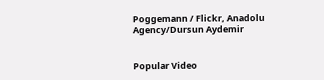Poggemann / Flickr, Anadolu Agency/Dursun Aydemir


Popular Video